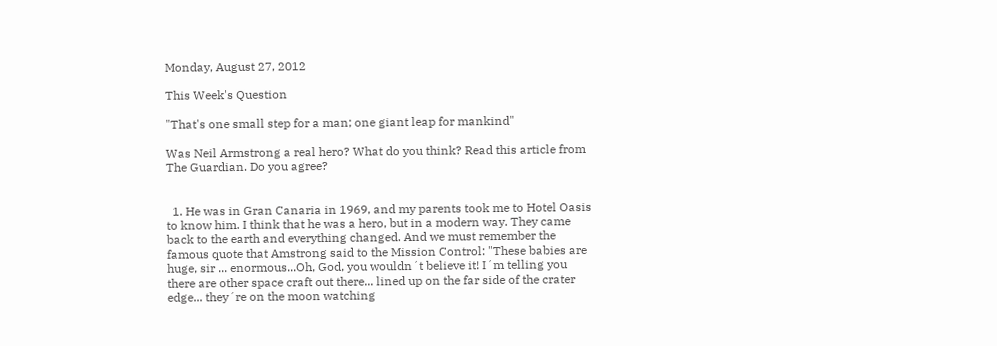Monday, August 27, 2012

This Week's Question

"That's one small step for a man; one giant leap for mankind"

Was Neil Armstrong a real hero? What do you think? Read this article from The Guardian. Do you agree?


  1. He was in Gran Canaria in 1969, and my parents took me to Hotel Oasis to know him. I think that he was a hero, but in a modern way. They came back to the earth and everything changed. And we must remember the famous quote that Amstrong said to the Mission Control: "These babies are huge, sir ... enormous...Oh, God, you wouldn´t believe it! I´m telling you there are other space craft out there... lined up on the far side of the crater edge... they´re on the moon watching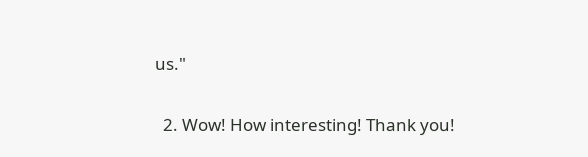us."

  2. Wow! How interesting! Thank you!